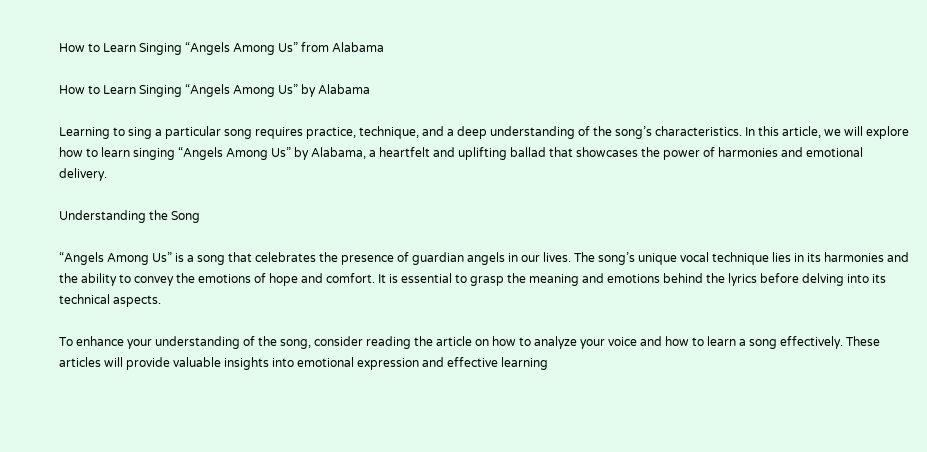How to Learn Singing “Angels Among Us” from Alabama

How to Learn Singing “Angels Among Us” by Alabama

Learning to sing a particular song requires practice, technique, and a deep understanding of the song’s characteristics. In this article, we will explore how to learn singing “Angels Among Us” by Alabama, a heartfelt and uplifting ballad that showcases the power of harmonies and emotional delivery.

Understanding the Song

“Angels Among Us” is a song that celebrates the presence of guardian angels in our lives. The song’s unique vocal technique lies in its harmonies and the ability to convey the emotions of hope and comfort. It is essential to grasp the meaning and emotions behind the lyrics before delving into its technical aspects.

To enhance your understanding of the song, consider reading the article on how to analyze your voice and how to learn a song effectively. These articles will provide valuable insights into emotional expression and effective learning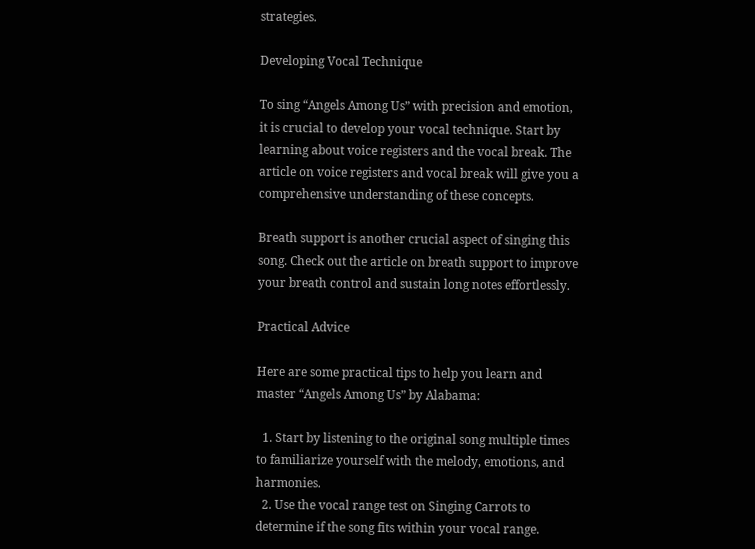strategies.

Developing Vocal Technique

To sing “Angels Among Us” with precision and emotion, it is crucial to develop your vocal technique. Start by learning about voice registers and the vocal break. The article on voice registers and vocal break will give you a comprehensive understanding of these concepts.

Breath support is another crucial aspect of singing this song. Check out the article on breath support to improve your breath control and sustain long notes effortlessly.

Practical Advice

Here are some practical tips to help you learn and master “Angels Among Us” by Alabama:

  1. Start by listening to the original song multiple times to familiarize yourself with the melody, emotions, and harmonies.
  2. Use the vocal range test on Singing Carrots to determine if the song fits within your vocal range.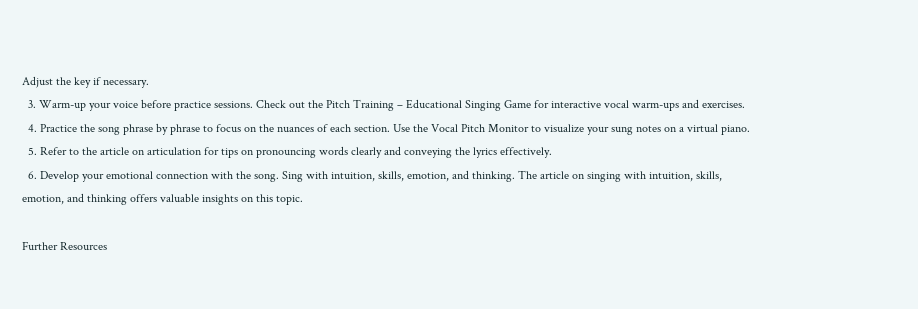Adjust the key if necessary.
  3. Warm-up your voice before practice sessions. Check out the Pitch Training – Educational Singing Game for interactive vocal warm-ups and exercises.
  4. Practice the song phrase by phrase to focus on the nuances of each section. Use the Vocal Pitch Monitor to visualize your sung notes on a virtual piano.
  5. Refer to the article on articulation for tips on pronouncing words clearly and conveying the lyrics effectively.
  6. Develop your emotional connection with the song. Sing with intuition, skills, emotion, and thinking. The article on singing with intuition, skills, emotion, and thinking offers valuable insights on this topic.

Further Resources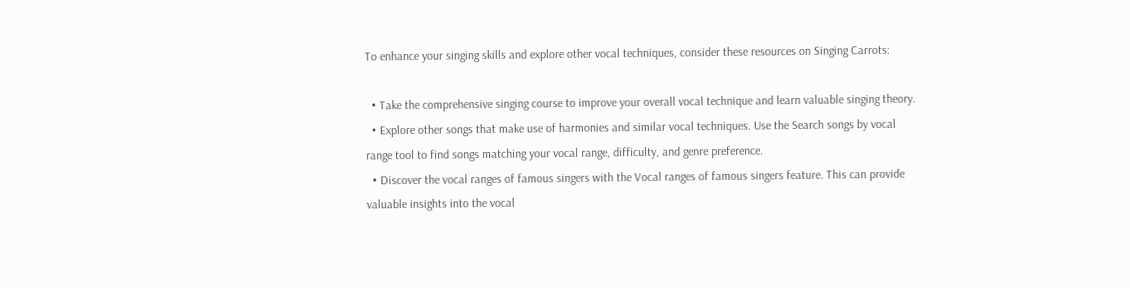To enhance your singing skills and explore other vocal techniques, consider these resources on Singing Carrots:

  • Take the comprehensive singing course to improve your overall vocal technique and learn valuable singing theory.
  • Explore other songs that make use of harmonies and similar vocal techniques. Use the Search songs by vocal range tool to find songs matching your vocal range, difficulty, and genre preference.
  • Discover the vocal ranges of famous singers with the Vocal ranges of famous singers feature. This can provide valuable insights into the vocal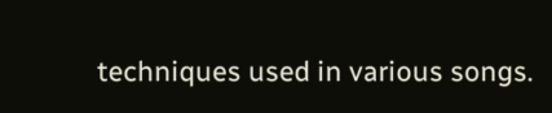techniques used in various songs.